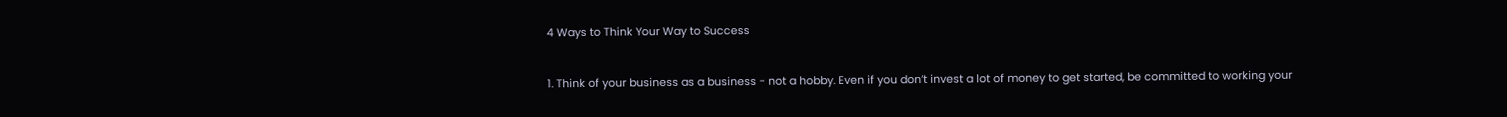4 Ways to Think Your Way to Success


1. Think of your business as a business - not a hobby. Even if you don’t invest a lot of money to get started, be committed to working your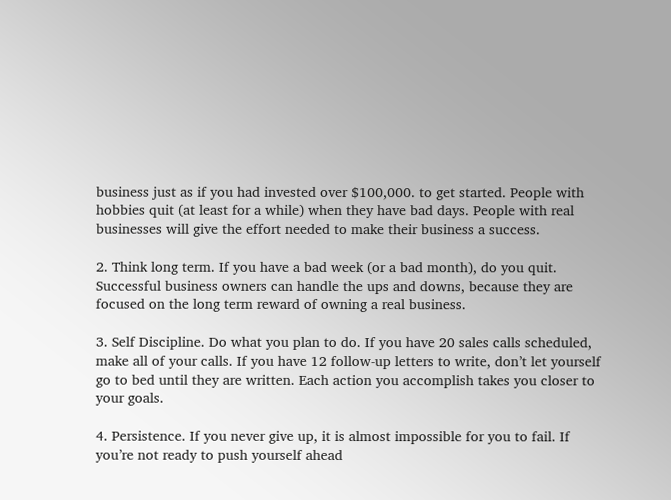business just as if you had invested over $100,000. to get started. People with hobbies quit (at least for a while) when they have bad days. People with real businesses will give the effort needed to make their business a success.

2. Think long term. If you have a bad week (or a bad month), do you quit. Successful business owners can handle the ups and downs, because they are focused on the long term reward of owning a real business.

3. Self Discipline. Do what you plan to do. If you have 20 sales calls scheduled, make all of your calls. If you have 12 follow-up letters to write, don’t let yourself go to bed until they are written. Each action you accomplish takes you closer to your goals.

4. Persistence. If you never give up, it is almost impossible for you to fail. If you’re not ready to push yourself ahead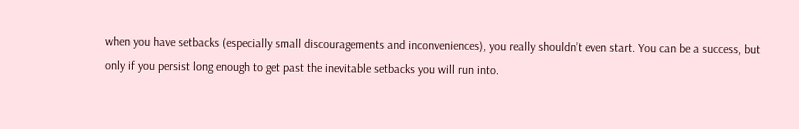when you have setbacks (especially small discouragements and inconveniences), you really shouldn’t even start. You can be a success, but only if you persist long enough to get past the inevitable setbacks you will run into.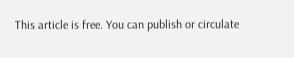This article is free. You can publish or circulate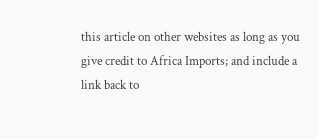this article on other websites as long as you give credit to Africa Imports; and include a link back to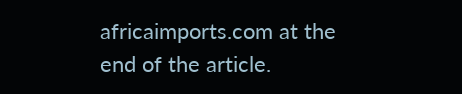africaimports.com at the end of the article.